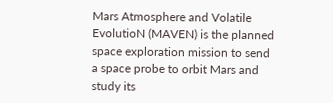Mars Atmosphere and Volatile EvolutioN (MAVEN) is the planned space exploration mission to send a space probe to orbit Mars and study its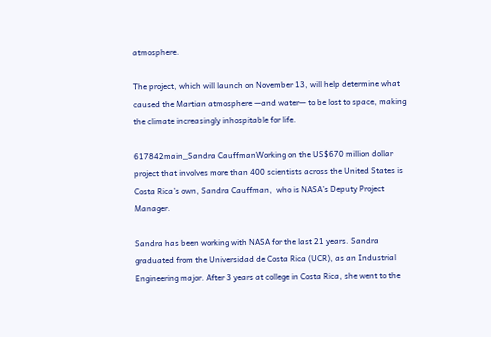atmosphere.

The project, which will launch on November 13, will help determine what caused the Martian atmosphere —and water— to be lost to space, making the climate increasingly inhospitable for life.

617842main_Sandra CauffmanWorking on the US$670 million dollar project that involves more than 400 scientists across the United States is Costa Rica’s own, Sandra Cauffman,  who is NASA’s Deputy Project Manager.

Sandra has been working with NASA for the last 21 years. Sandra graduated from the Universidad de Costa Rica (UCR), as an Industrial Engineering major. After 3 years at college in Costa Rica, she went to the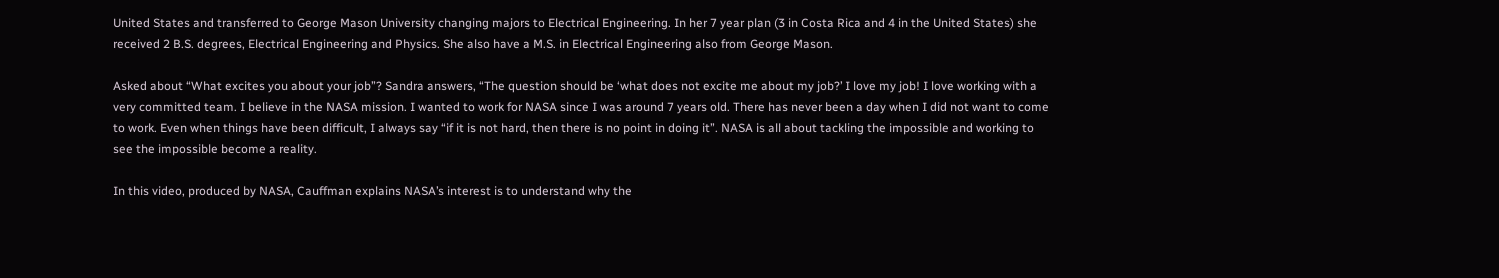United States and transferred to George Mason University changing majors to Electrical Engineering. In her 7 year plan (3 in Costa Rica and 4 in the United States) she received 2 B.S. degrees, Electrical Engineering and Physics. She also have a M.S. in Electrical Engineering also from George Mason.

Asked about “What excites you about your job”? Sandra answers, “The question should be ‘what does not excite me about my job?’ I love my job! I love working with a very committed team. I believe in the NASA mission. I wanted to work for NASA since I was around 7 years old. There has never been a day when I did not want to come to work. Even when things have been difficult, I always say “if it is not hard, then there is no point in doing it”. NASA is all about tackling the impossible and working to see the impossible become a reality.

In this video, produced by NASA, Cauffman explains NASA’s interest is to understand why the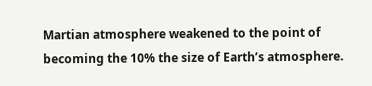Martian atmosphere weakened to the point of becoming the 10% the size of Earth’s atmosphere.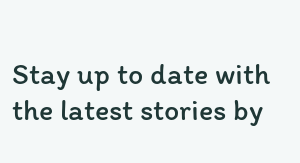Stay up to date with the latest stories by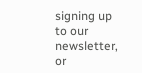signing up to our newsletter, or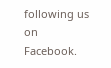following us on Facebook.